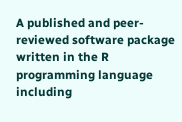A published and peer-reviewed software package written in the R programming language including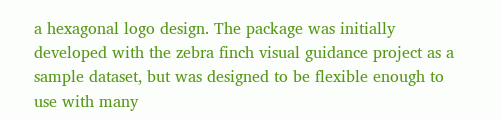a hexagonal logo design. The package was initially developed with the zebra finch visual guidance project as a sample dataset, but was designed to be flexible enough to use with many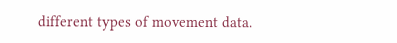different types of movement data.